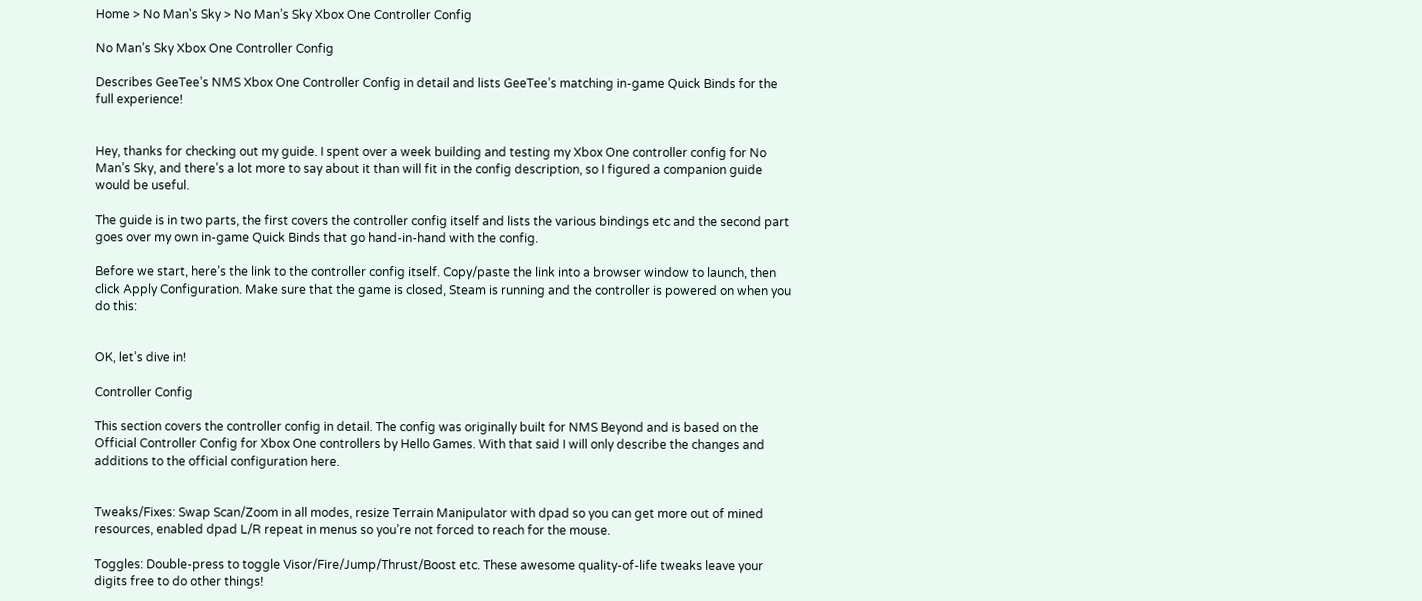Home > No Man's Sky > No Man’s Sky Xbox One Controller Config

No Man’s Sky Xbox One Controller Config

Describes GeeTee’s NMS Xbox One Controller Config in detail and lists GeeTee’s matching in-game Quick Binds for the full experience!


Hey, thanks for checking out my guide. I spent over a week building and testing my Xbox One controller config for No Man’s Sky, and there’s a lot more to say about it than will fit in the config description, so I figured a companion guide would be useful.

The guide is in two parts, the first covers the controller config itself and lists the various bindings etc and the second part goes over my own in-game Quick Binds that go hand-in-hand with the config.

Before we start, here’s the link to the controller config itself. Copy/paste the link into a browser window to launch, then click Apply Configuration. Make sure that the game is closed, Steam is running and the controller is powered on when you do this:


OK, let’s dive in!

Controller Config

This section covers the controller config in detail. The config was originally built for NMS Beyond and is based on the Official Controller Config for Xbox One controllers by Hello Games. With that said I will only describe the changes and additions to the official configuration here.


Tweaks/Fixes: Swap Scan/Zoom in all modes, resize Terrain Manipulator with dpad so you can get more out of mined resources, enabled dpad L/R repeat in menus so you’re not forced to reach for the mouse.

Toggles: Double-press to toggle Visor/Fire/Jump/Thrust/Boost etc. These awesome quality-of-life tweaks leave your digits free to do other things!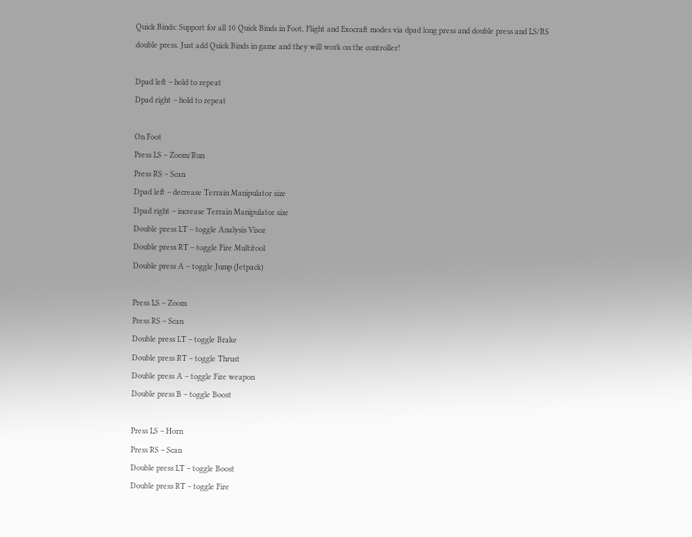Quick Binds: Support for all 10 Quick Binds in Foot, Flight and Exocraft modes via dpad long press and double press and LS/RS double press. Just add Quick Binds in game and they will work on the controller!

Dpad left – hold to repeat
Dpad right – hold to repeat

On Foot
Press LS – Zoom/Run
Press RS – Scan
Dpad left – decrease Terrain Manipulator size
Dpad right – increase Terrain Manipulator size
Double press LT – toggle Analysis Visor
Double press RT – toggle Fire Multitool
Double press A – toggle Jump (Jetpack)

Press LS – Zoom
Press RS – Scan
Double press LT – toggle Brake
Double press RT – toggle Thrust
Double press A – toggle Fire weapon
Double press B – toggle Boost

Press LS – Horn
Press RS – Scan
Double press LT – toggle Boost
Double press RT – toggle Fire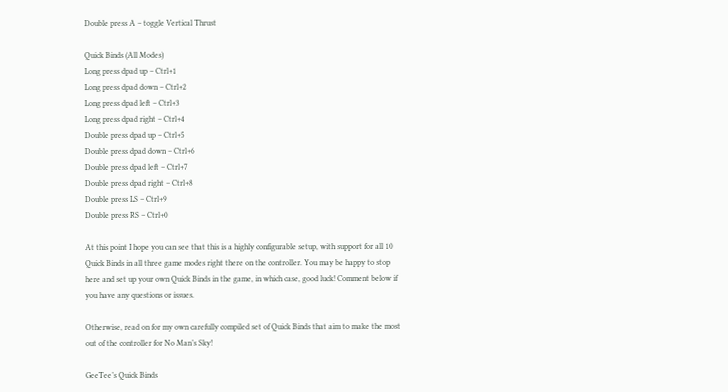Double press A – toggle Vertical Thrust

Quick Binds (All Modes)
Long press dpad up – Ctrl+1
Long press dpad down – Ctrl+2
Long press dpad left – Ctrl+3
Long press dpad right – Ctrl+4
Double press dpad up – Ctrl+5
Double press dpad down – Ctrl+6
Double press dpad left – Ctrl+7
Double press dpad right – Ctrl+8
Double press LS – Ctrl+9
Double press RS – Ctrl+0

At this point I hope you can see that this is a highly configurable setup, with support for all 10 Quick Binds in all three game modes right there on the controller. You may be happy to stop here and set up your own Quick Binds in the game, in which case, good luck! Comment below if you have any questions or issues.

Otherwise, read on for my own carefully compiled set of Quick Binds that aim to make the most out of the controller for No Man’s Sky!

GeeTee’s Quick Binds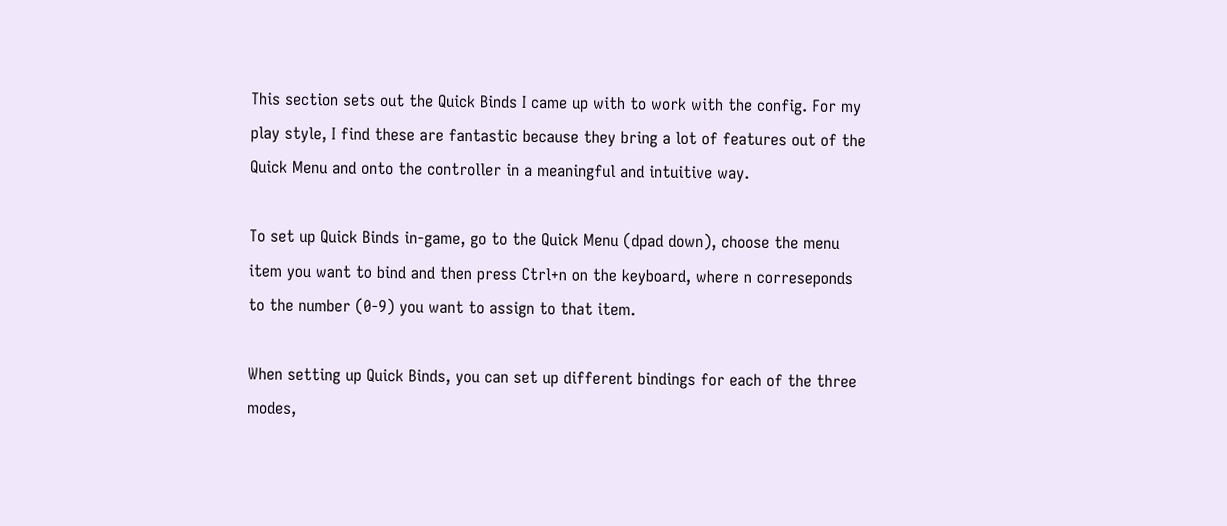This section sets out the Quick Binds I came up with to work with the config. For my play style, I find these are fantastic because they bring a lot of features out of the Quick Menu and onto the controller in a meaningful and intuitive way.

To set up Quick Binds in-game, go to the Quick Menu (dpad down), choose the menu item you want to bind and then press Ctrl+n on the keyboard, where n correseponds to the number (0-9) you want to assign to that item.

When setting up Quick Binds, you can set up different bindings for each of the three modes,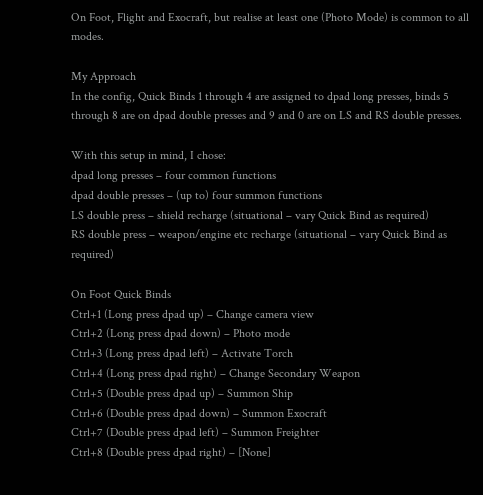On Foot, Flight and Exocraft, but realise at least one (Photo Mode) is common to all modes.

My Approach
In the config, Quick Binds 1 through 4 are assigned to dpad long presses, binds 5 through 8 are on dpad double presses and 9 and 0 are on LS and RS double presses.

With this setup in mind, I chose:
dpad long presses – four common functions
dpad double presses – (up to) four summon functions
LS double press – shield recharge (situational – vary Quick Bind as required)
RS double press – weapon/engine etc recharge (situational – vary Quick Bind as required)

On Foot Quick Binds
Ctrl+1 (Long press dpad up) – Change camera view
Ctrl+2 (Long press dpad down) – Photo mode
Ctrl+3 (Long press dpad left) – Activate Torch
Ctrl+4 (Long press dpad right) – Change Secondary Weapon
Ctrl+5 (Double press dpad up) – Summon Ship
Ctrl+6 (Double press dpad down) – Summon Exocraft
Ctrl+7 (Double press dpad left) – Summon Freighter
Ctrl+8 (Double press dpad right) – [None]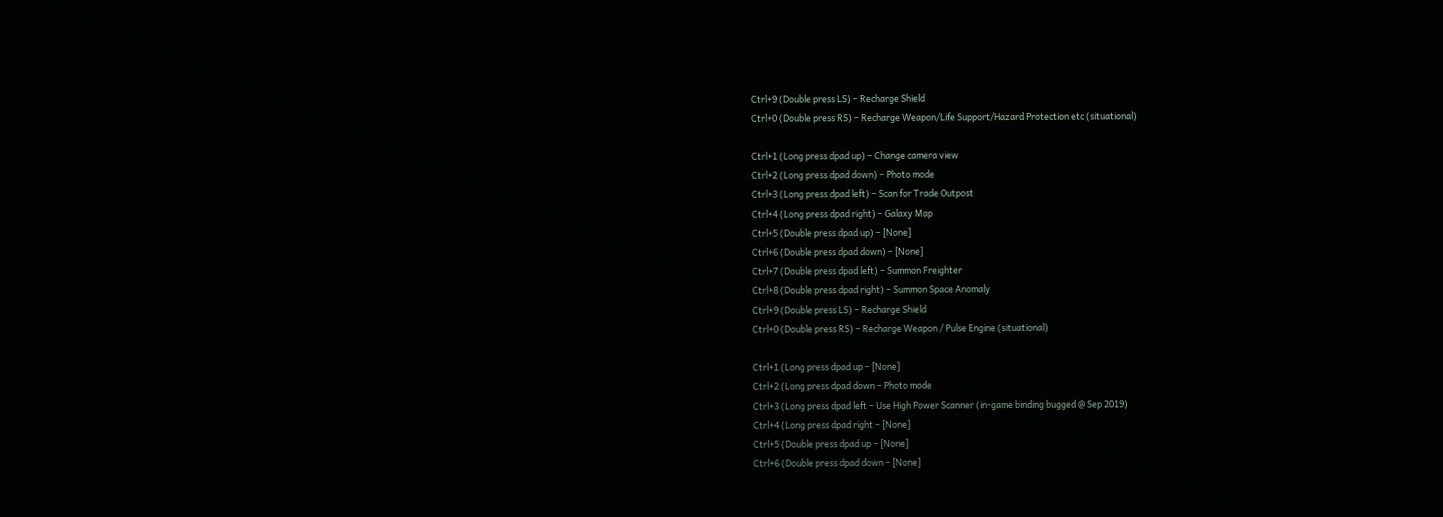Ctrl+9 (Double press LS) – Recharge Shield
Ctrl+0 (Double press RS) – Recharge Weapon/Life Support/Hazard Protection etc (situational)

Ctrl+1 (Long press dpad up) – Change camera view
Ctrl+2 (Long press dpad down) – Photo mode
Ctrl+3 (Long press dpad left) – Scan for Trade Outpost
Ctrl+4 (Long press dpad right) – Galaxy Map
Ctrl+5 (Double press dpad up) – [None]
Ctrl+6 (Double press dpad down) – [None]
Ctrl+7 (Double press dpad left) – Summon Freighter
Ctrl+8 (Double press dpad right) – Summon Space Anomaly
Ctrl+9 (Double press LS) – Recharge Shield
Ctrl+0 (Double press RS) – Recharge Weapon / Pulse Engine (situational)

Ctrl+1 (Long press dpad up – [None]
Ctrl+2 (Long press dpad down – Photo mode
Ctrl+3 (Long press dpad left – Use High Power Scanner (in-game binding bugged @ Sep 2019)
Ctrl+4 (Long press dpad right – [None]
Ctrl+5 (Double press dpad up – [None]
Ctrl+6 (Double press dpad down – [None]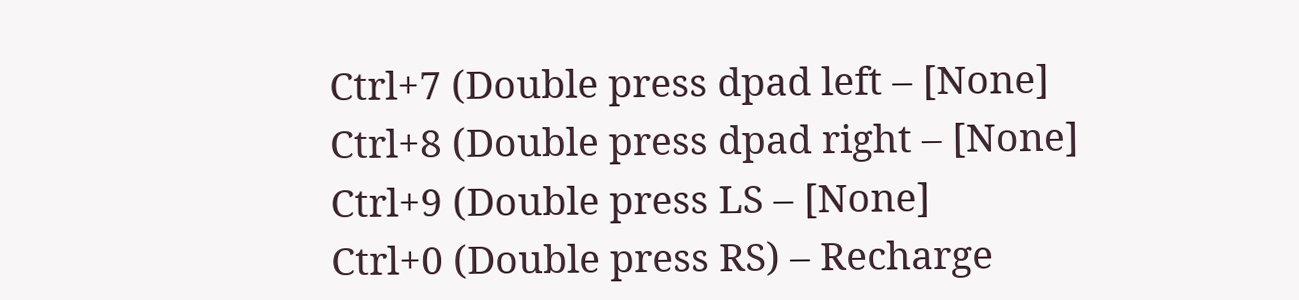Ctrl+7 (Double press dpad left – [None]
Ctrl+8 (Double press dpad right – [None]
Ctrl+9 (Double press LS – [None]
Ctrl+0 (Double press RS) – Recharge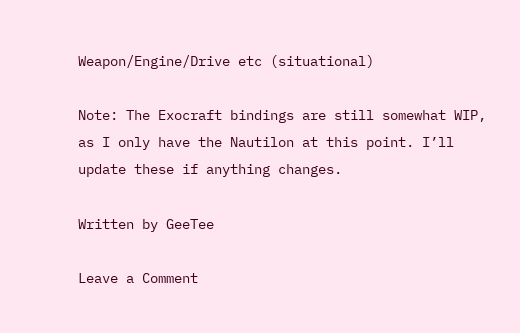Weapon/Engine/Drive etc (situational)

Note: The Exocraft bindings are still somewhat WIP, as I only have the Nautilon at this point. I’ll update these if anything changes.

Written by GeeTee

Leave a Comment